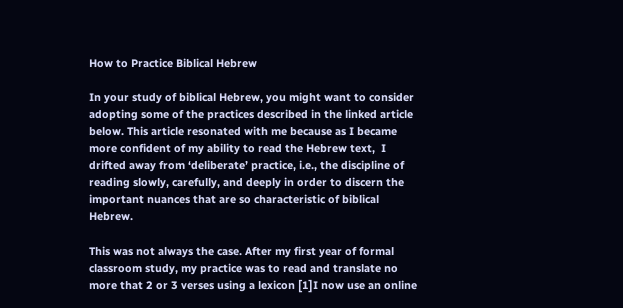How to Practice Biblical Hebrew

In your study of biblical Hebrew, you might want to consider adopting some of the practices described in the linked article below. This article resonated with me because as I became more confident of my ability to read the Hebrew text,  I drifted away from ‘deliberate’ practice, i.e., the discipline of reading slowly, carefully, and deeply in order to discern the important nuances that are so characteristic of biblical Hebrew.

This was not always the case. After my first year of formal classroom study, my practice was to read and translate no more that 2 or 3 verses using a lexicon [1]I now use an online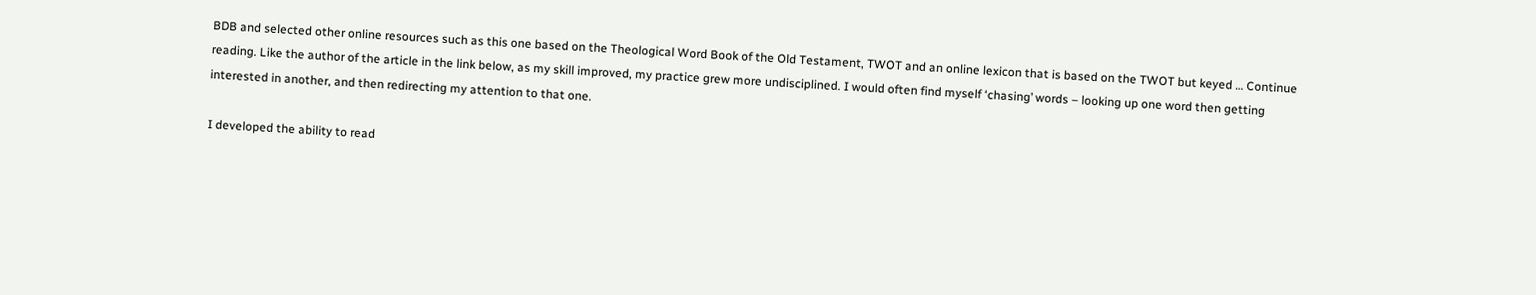BDB and selected other online resources such as this one based on the Theological Word Book of the Old Testament, TWOT and an online lexicon that is based on the TWOT but keyed … Continue reading. Like the author of the article in the link below, as my skill improved, my practice grew more undisciplined. I would often find myself ‘chasing’ words – looking up one word then getting interested in another, and then redirecting my attention to that one.

I developed the ability to read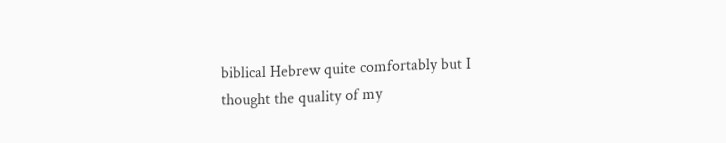biblical Hebrew quite comfortably but I thought the quality of my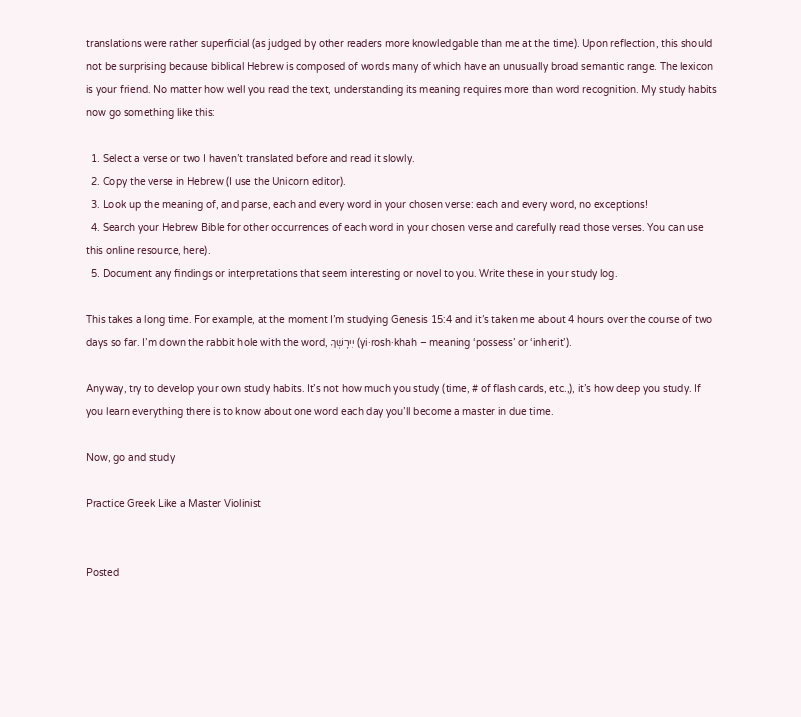translations were rather superficial (as judged by other readers more knowledgable than me at the time). Upon reflection, this should not be surprising because biblical Hebrew is composed of words many of which have an unusually broad semantic range. The lexicon is your friend. No matter how well you read the text, understanding its meaning requires more than word recognition. My study habits now go something like this:

  1. Select a verse or two I haven’t translated before and read it slowly.
  2. Copy the verse in Hebrew (I use the Unicorn editor).
  3. Look up the meaning of, and parse, each and every word in your chosen verse: each and every word, no exceptions!
  4. Search your Hebrew Bible for other occurrences of each word in your chosen verse and carefully read those verses. You can use this online resource, here).
  5. Document any findings or interpretations that seem interesting or novel to you. Write these in your study log.

This takes a long time. For example, at the moment I’m studying Genesis 15:4 and it’s taken me about 4 hours over the course of two days so far. I’m down the rabbit hole with the word, יִירָשְׁךָ (yi·rosh·khah – meaning ‘possess’ or ‘inherit’).

Anyway, try to develop your own study habits. It’s not how much you study (time, # of flash cards, etc.,), it’s how deep you study. If you learn everything there is to know about one word each day you’ll become a master in due time.

Now, go and study

Practice Greek Like a Master Violinist


Posted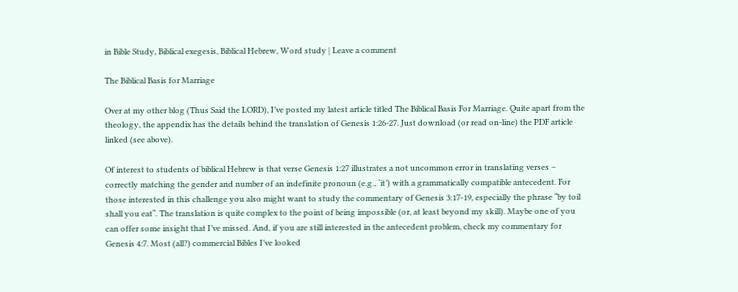in Bible Study, Biblical exegesis, Biblical Hebrew, Word study | Leave a comment

The Biblical Basis for Marriage

Over at my other blog (Thus Said the LORD), I’ve posted my latest article titled The Biblical Basis For Marriage. Quite apart from the theology, the appendix has the details behind the translation of Genesis 1:26-27. Just download (or read on-line) the PDF article linked (see above).

Of interest to students of biblical Hebrew is that verse Genesis 1:27 illustrates a not uncommon error in translating verses – correctly matching the gender and number of an indefinite pronoun (e.g., ‘it’) with a grammatically compatible antecedent. For those interested in this challenge you also might want to study the commentary of Genesis 3:17-19, especially the phrase “by toil shall you eat“. The translation is quite complex to the point of being impossible (or, at least beyond my skill). Maybe one of you can offer some insight that I’ve missed. And, if you are still interested in the antecedent problem, check my commentary for Genesis 4:7. Most (all?) commercial Bibles I’ve looked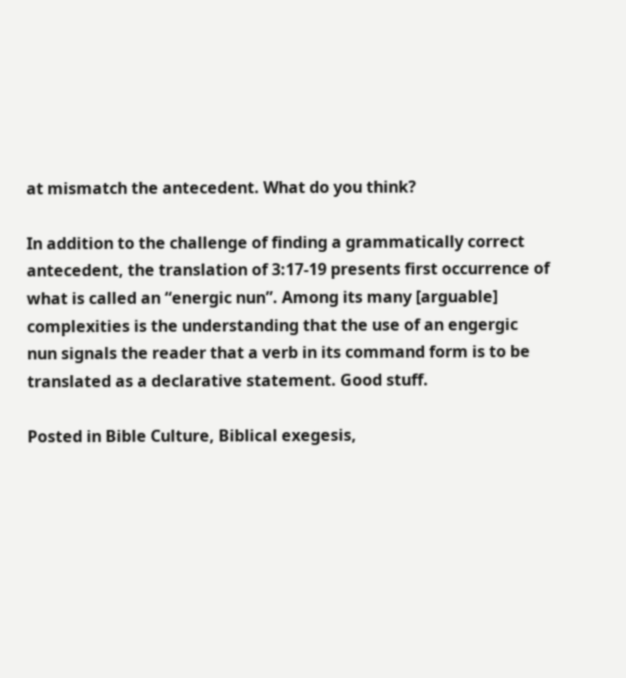at mismatch the antecedent. What do you think?

In addition to the challenge of finding a grammatically correct antecedent, the translation of 3:17-19 presents first occurrence of what is called an “energic nun”. Among its many [arguable] complexities is the understanding that the use of an engergic nun signals the reader that a verb in its command form is to be translated as a declarative statement. Good stuff.

Posted in Bible Culture, Biblical exegesis,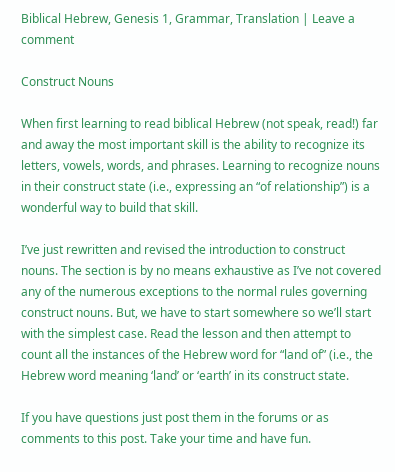Biblical Hebrew, Genesis 1, Grammar, Translation | Leave a comment

Construct Nouns

When first learning to read biblical Hebrew (not speak, read!) far and away the most important skill is the ability to recognize its letters, vowels, words, and phrases. Learning to recognize nouns in their construct state (i.e., expressing an “of relationship”) is a wonderful way to build that skill.

I’ve just rewritten and revised the introduction to construct nouns. The section is by no means exhaustive as I’ve not covered any of the numerous exceptions to the normal rules governing construct nouns. But, we have to start somewhere so we’ll start with the simplest case. Read the lesson and then attempt to count all the instances of the Hebrew word for “land of” (i.e., the Hebrew word meaning ‘land’ or ‘earth’ in its construct state.

If you have questions just post them in the forums or as comments to this post. Take your time and have fun.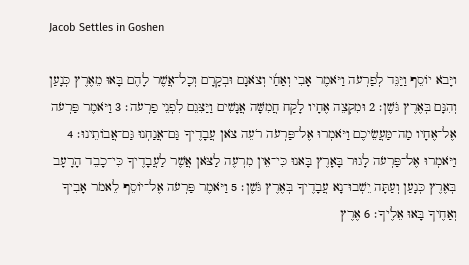Jacob Settles in Goshen

ויָּבֹא יוֹסֵף וַיַּגֵּד לְפַרְעֹה וַיֹּאמֶר אָבִי וְאַחַ֜י וְצֹאנָם וּבְקָרָם וְכָל־אֲשֶׁר לָהֶם בָּאוּ מֵאֶרֶץ כְּנָעַן וְהִנָּם בְּאֶרֶץ גֹּשֶׁן׃ 2 וּמִקְצֵה אֶחָיו לָקַח חֲמִשָּׁה אֲנָשִׁים וַיַּצִּגֵם לִפְנֵי פַרְעֹה׃ 3 וַיֹּאמֶר פַּרְעֹה אֶל־אֶחָיו מַה־מַּעֲשֵׂיכֶם וַיֹּאמְרוּ אֶל־פַּרְעֹה רֹעֵה צֹאן עֲבָדֶיךָ גַּם־אֲנַחְנוּ גַּם־אֲבוֹתֵינוּ׃ 4 וַיֹּאמְרוּ אֶל־פַּרְעֹה לָגוּר בָּאָרֶץ בָּאנוּ כִּי־אֵין מִרְעֶה לַצֹּאן אֲשֶׁר לַעֲבָדֶיךָ כִּי־כָבֵד הָרָעָב בְּאֶרֶץ כְּנָעַן וְעַתָּה יֵשְׁבוּ־נָא עֲבָדֶיךָ בְּאֶרֶץ גֹּשֶׁן׃ 5 וַיֹּאמֶר פַּרְעֹה אֶל־יוֹסֵף לֵאמֹר אָבִיךָ וְאַחֶיךָ בָּאוּ אֵלֶיךָ׃ 6 אֶרֶץ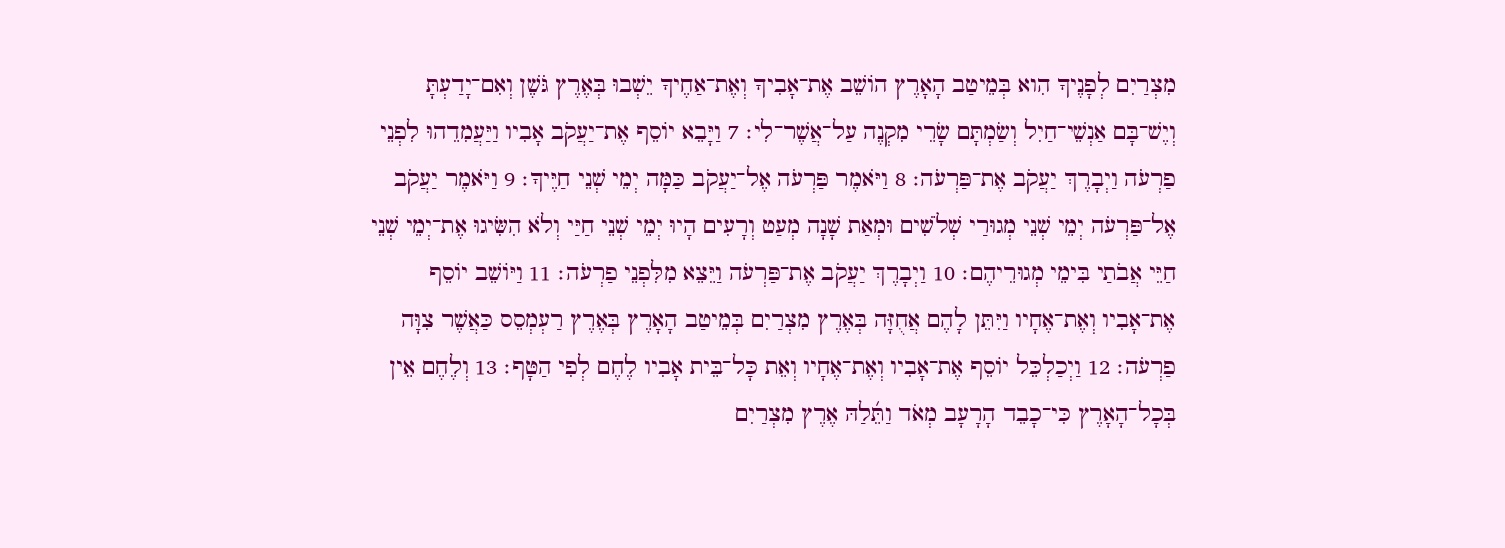מִצְרַיִם לְפָנֶיךָ הִוא בְּמֵיטַב הָאָרֶץ הוֹשֵׁב אֶת־אָבִיךָ וְאֶת־אַחֶיךָ יֵשְׁבוּ בְּאֶרֶץ גֹּשֶׁן וְאִם־יָדַעְתָּ וְיֶשׁ־בָּם אַנְשֵׁי־חַיִל וְשַׂמְתָּם שָׂרֵי מִקְנֶה עַל־אֲשֶׁר־לִי׃ 7 וַיָּבֵא יוֹסֵף אֶת־יַעֲקֹב אָבִיו וַיַּעֲמִדֵהוּ לִפְנֵי פַרְעֹה וַיְבָרֶךְ יַעֲקֹב אֶת־פַּרְעֹה׃ 8 וַיֹּאמֶר פַּרְעֹה אֶל־יַעֲקֹב כַּמָּה יְמֵי שְׁנֵי חַיֶּיךָ׃ 9 וַיֹּאמֶר יַעֲקֹב אֶל־פַּרְעֹה יְמֵי שְׁנֵי מְגוּרַי שְׁלֹשִׁים וּמְאַת שָׁנָה מְעַט וְרָעִים הָיוּ יְמֵי שְׁנֵי חַיַּי וְלֹא הִשִּׂיגוּ אֶת־יְמֵי שְׁנֵי חַיֵּי אֲבֹתַי בִּימֵי מְגוּרֵיהֶם׃ 10 וַיְבָרֶךְ יַעֲקֹב אֶת־פַּרְעֹה וַיֵּצֵא מִלִּפְנֵי פַרְעֹה׃ 11 וַיּוֹשֵׁב יוֹסֵף אֶת־אָבִיו וְאֶת־אֶחָיו וַיִּתֵּן לָהֶם אֲחֻזָּה בְּאֶרֶץ מִצְרַיִם בְּמֵיטַב הָאָרֶץ בְּאֶרֶץ רַעְמְסֵס כַּאֲשֶׁר צִוָּה פַרְעֹה׃ 12 וַיְכַלְכֵּל יוֹסֵף אֶת־אָבִיו וְאֶת־אֶחָיו וְאֵת כָּל־בֵּית אָבִיו לֶחֶם לְפִי הַטָּף׃ 13 וְלֶחֶם אֵין בְּכָל־הָאָרֶץ כִּי־כָבֵד הָרָעָב מְאֹד וַתֵּ֜לַהּ אֶרֶץ מִצְרַיִם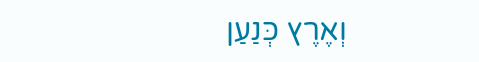וְאֶרֶץ כְּנַעַן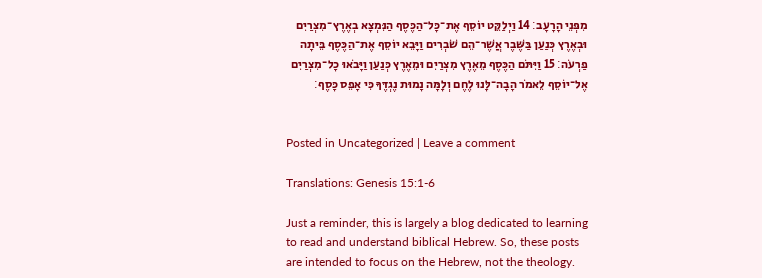מִפְּנֵי הָרָעָב׃ 14 וַיְלַקֵּט יוֹסֵף אֶת־כָּל־הַכֶּסֶף הַנִּמְצָא בְאֶרֶץ־מִצְרַיִם וּבְאֶרֶץ כְּנַעַן בַּשֶּׁבֶר אֲשֶׁר־הֵם שֹׁבְרִים וַיָּבֵא יוֹסֵף אֶת־הַכֶּסֶף בֵּיתָה פַרְעֹה׃ 15 וַיִּתֹּם הַכֶּסֶף מֵאֶרֶץ מִצְרַיִם וּמֵאֶרֶץ כְּנַעַן וַיָּבֹאוּ כָל־מִצְרַיִם אֶל־יוֹסֵף לֵאמֹר הָבָה־לָּנוּ לֶחֶם וְלָמָּה נָמוּת נֶגְדֶּךָ כִּי אָפֵס כָּסֶף׃


Posted in Uncategorized | Leave a comment

Translations: Genesis 15:1-6

Just a reminder, this is largely a blog dedicated to learning to read and understand biblical Hebrew. So, these posts are intended to focus on the Hebrew, not the theology.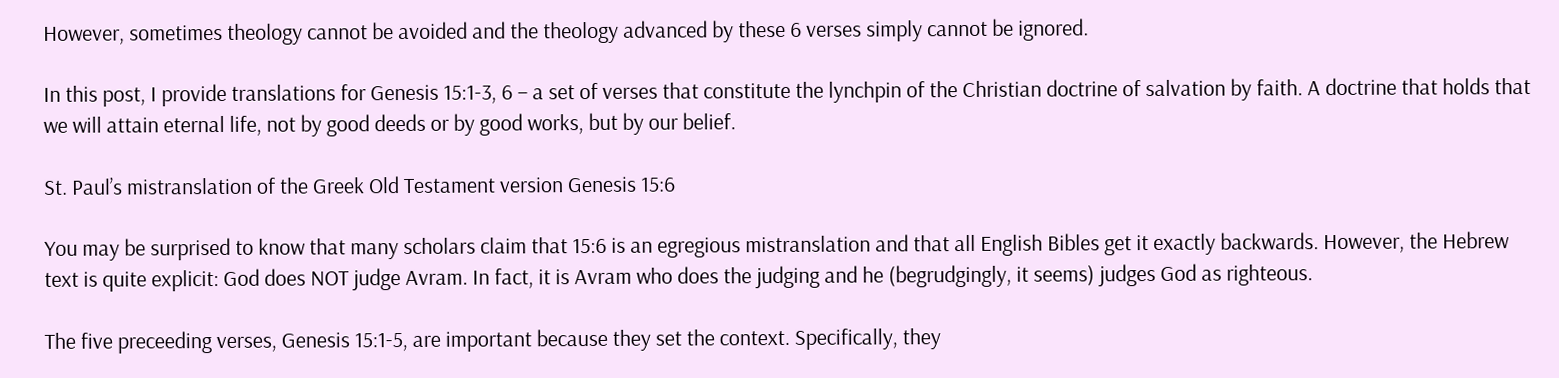However, sometimes theology cannot be avoided and the theology advanced by these 6 verses simply cannot be ignored.

In this post, I provide translations for Genesis 15:1-3, 6 – a set of verses that constitute the lynchpin of the Christian doctrine of salvation by faith. A doctrine that holds that we will attain eternal life, not by good deeds or by good works, but by our belief.

St. Paul’s mistranslation of the Greek Old Testament version Genesis 15:6

You may be surprised to know that many scholars claim that 15:6 is an egregious mistranslation and that all English Bibles get it exactly backwards. However, the Hebrew text is quite explicit: God does NOT judge Avram. In fact, it is Avram who does the judging and he (begrudgingly, it seems) judges God as righteous.

The five preceeding verses, Genesis 15:1-5, are important because they set the context. Specifically, they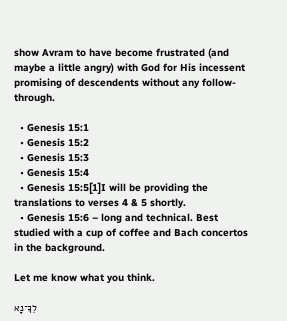show Avram to have become frustrated (and maybe a little angry) with God for His incessent promising of descendents without any follow-through.

  • Genesis 15:1
  • Genesis 15:2
  • Genesis 15:3
  • Genesis 15:4
  • Genesis 15:5[1]I will be providing the translations to verses 4 & 5 shortly.
  • Genesis 15:6 – long and technical. Best studied with a cup of coffee and Bach concertos in the background.

Let me know what you think.

לֵךָ־נָא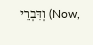וְדִּבְרֵי (Now,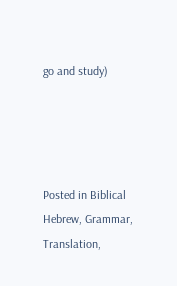go and study)




Posted in Biblical Hebrew, Grammar, Translation,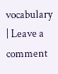vocabulary | Leave a comment